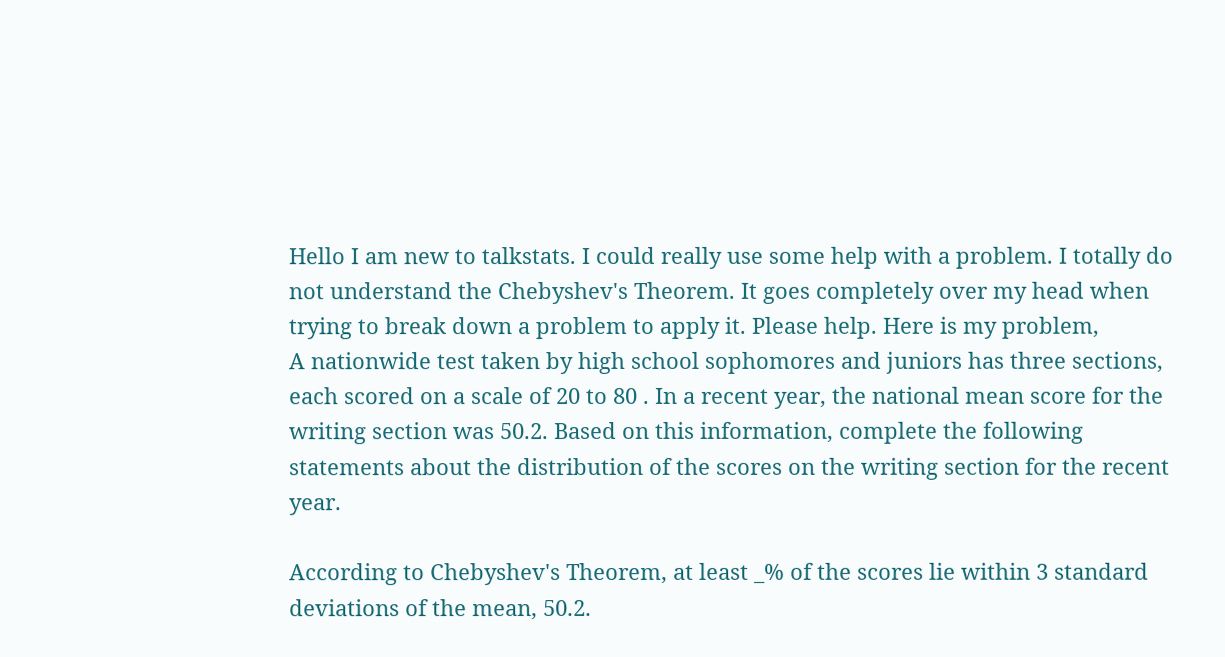Hello I am new to talkstats. I could really use some help with a problem. I totally do not understand the Chebyshev's Theorem. It goes completely over my head when trying to break down a problem to apply it. Please help. Here is my problem,
A nationwide test taken by high school sophomores and juniors has three sections, each scored on a scale of 20 to 80 . In a recent year, the national mean score for the writing section was 50.2. Based on this information, complete the following statements about the distribution of the scores on the writing section for the recent year.

According to Chebyshev's Theorem, at least _% of the scores lie within 3 standard deviations of the mean, 50.2.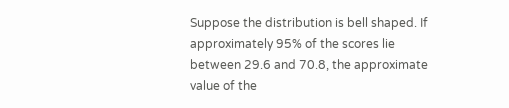Suppose the distribution is bell shaped. If approximately 95% of the scores lie between 29.6 and 70.8, the approximate value of the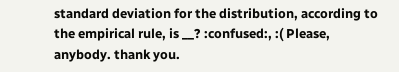standard deviation for the distribution, according to the empirical rule, is __? :confused:, :( Please, anybody. thank you.